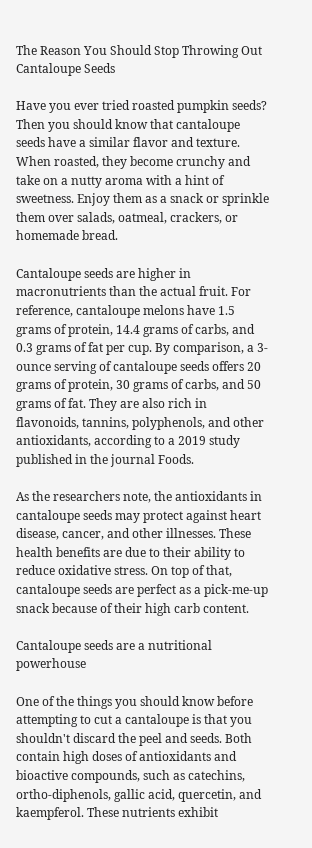The Reason You Should Stop Throwing Out Cantaloupe Seeds

Have you ever tried roasted pumpkin seeds? Then you should know that cantaloupe seeds have a similar flavor and texture. When roasted, they become crunchy and take on a nutty aroma with a hint of sweetness. Enjoy them as a snack or sprinkle them over salads, oatmeal, crackers, or homemade bread.

Cantaloupe seeds are higher in macronutrients than the actual fruit. For reference, cantaloupe melons have 1.5 grams of protein, 14.4 grams of carbs, and 0.3 grams of fat per cup. By comparison, a 3-ounce serving of cantaloupe seeds offers 20 grams of protein, 30 grams of carbs, and 50 grams of fat. They are also rich in flavonoids, tannins, polyphenols, and other antioxidants, according to a 2019 study published in the journal Foods.

As the researchers note, the antioxidants in cantaloupe seeds may protect against heart disease, cancer, and other illnesses. These health benefits are due to their ability to reduce oxidative stress. On top of that, cantaloupe seeds are perfect as a pick-me-up snack because of their high carb content.

Cantaloupe seeds are a nutritional powerhouse

One of the things you should know before attempting to cut a cantaloupe is that you shouldn't discard the peel and seeds. Both contain high doses of antioxidants and bioactive compounds, such as catechins, ortho-diphenols, gallic acid, quercetin, and kaempferol. These nutrients exhibit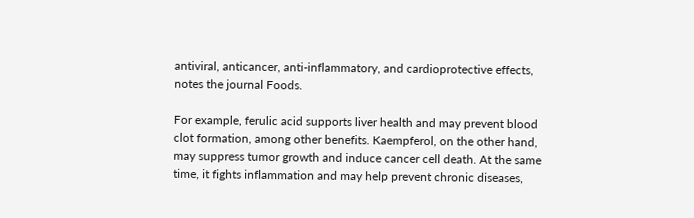antiviral, anticancer, anti-inflammatory, and cardioprotective effects, notes the journal Foods.

For example, ferulic acid supports liver health and may prevent blood clot formation, among other benefits. Kaempferol, on the other hand, may suppress tumor growth and induce cancer cell death. At the same time, it fights inflammation and may help prevent chronic diseases,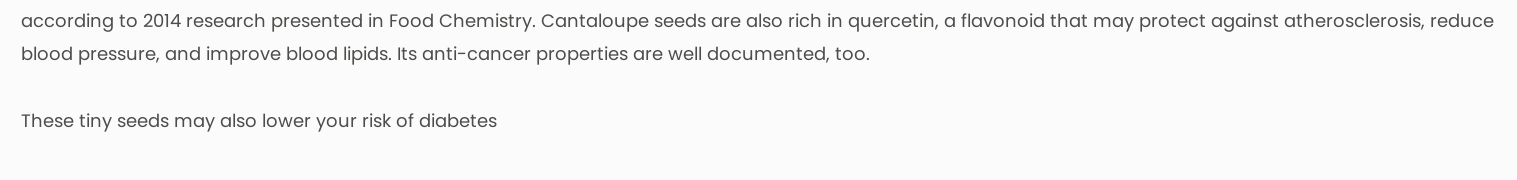according to 2014 research presented in Food Chemistry. Cantaloupe seeds are also rich in quercetin, a flavonoid that may protect against atherosclerosis, reduce blood pressure, and improve blood lipids. Its anti-cancer properties are well documented, too.

These tiny seeds may also lower your risk of diabetes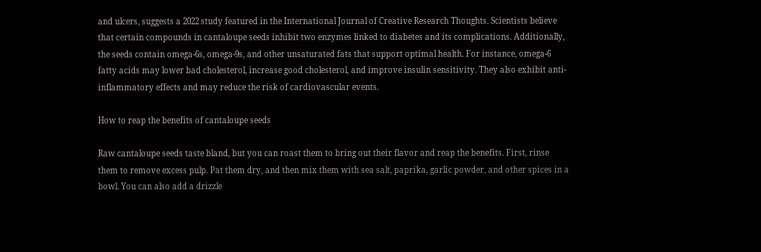and ulcers, suggests a 2022 study featured in the International Journal of Creative Research Thoughts. Scientists believe that certain compounds in cantaloupe seeds inhibit two enzymes linked to diabetes and its complications. Additionally, the seeds contain omega-6s, omega-9s, and other unsaturated fats that support optimal health. For instance, omega-6 fatty acids may lower bad cholesterol, increase good cholesterol, and improve insulin sensitivity. They also exhibit anti-inflammatory effects and may reduce the risk of cardiovascular events.

How to reap the benefits of cantaloupe seeds

Raw cantaloupe seeds taste bland, but you can roast them to bring out their flavor and reap the benefits. First, rinse them to remove excess pulp. Pat them dry, and then mix them with sea salt, paprika, garlic powder, and other spices in a bowl. You can also add a drizzle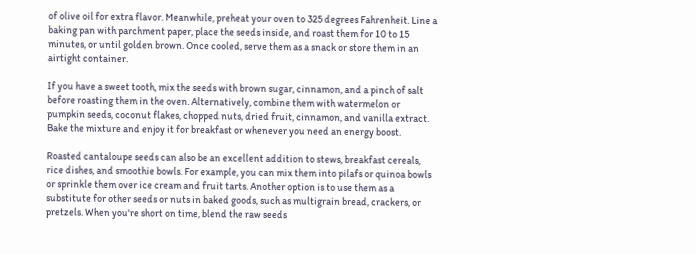of olive oil for extra flavor. Meanwhile, preheat your oven to 325 degrees Fahrenheit. Line a baking pan with parchment paper, place the seeds inside, and roast them for 10 to 15 minutes, or until golden brown. Once cooled, serve them as a snack or store them in an airtight container.

If you have a sweet tooth, mix the seeds with brown sugar, cinnamon, and a pinch of salt before roasting them in the oven. Alternatively, combine them with watermelon or pumpkin seeds, coconut flakes, chopped nuts, dried fruit, cinnamon, and vanilla extract. Bake the mixture and enjoy it for breakfast or whenever you need an energy boost.

Roasted cantaloupe seeds can also be an excellent addition to stews, breakfast cereals, rice dishes, and smoothie bowls. For example, you can mix them into pilafs or quinoa bowls or sprinkle them over ice cream and fruit tarts. Another option is to use them as a substitute for other seeds or nuts in baked goods, such as multigrain bread, crackers, or pretzels. When you're short on time, blend the raw seeds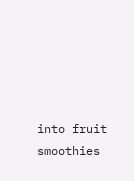into fruit smoothies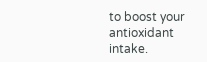to boost your antioxidant intake.